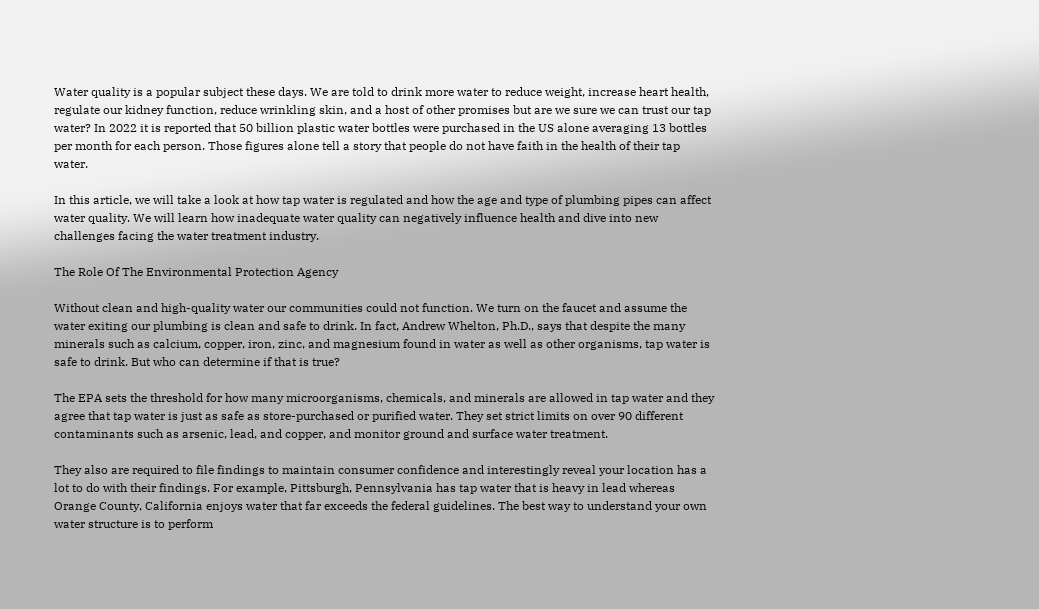Water quality is a popular subject these days. We are told to drink more water to reduce weight, increase heart health, regulate our kidney function, reduce wrinkling skin, and a host of other promises but are we sure we can trust our tap water? In 2022 it is reported that 50 billion plastic water bottles were purchased in the US alone averaging 13 bottles per month for each person. Those figures alone tell a story that people do not have faith in the health of their tap water.

In this article, we will take a look at how tap water is regulated and how the age and type of plumbing pipes can affect water quality. We will learn how inadequate water quality can negatively influence health and dive into new challenges facing the water treatment industry.

The Role Of The Environmental Protection Agency

Without clean and high-quality water our communities could not function. We turn on the faucet and assume the water exiting our plumbing is clean and safe to drink. In fact, Andrew Whelton, Ph.D., says that despite the many minerals such as calcium, copper, iron, zinc, and magnesium found in water as well as other organisms, tap water is safe to drink. But who can determine if that is true?

The EPA sets the threshold for how many microorganisms, chemicals, and minerals are allowed in tap water and they agree that tap water is just as safe as store-purchased or purified water. They set strict limits on over 90 different contaminants such as arsenic, lead, and copper, and monitor ground and surface water treatment.

They also are required to file findings to maintain consumer confidence and interestingly reveal your location has a lot to do with their findings. For example, Pittsburgh, Pennsylvania has tap water that is heavy in lead whereas Orange County, California enjoys water that far exceeds the federal guidelines. The best way to understand your own water structure is to perform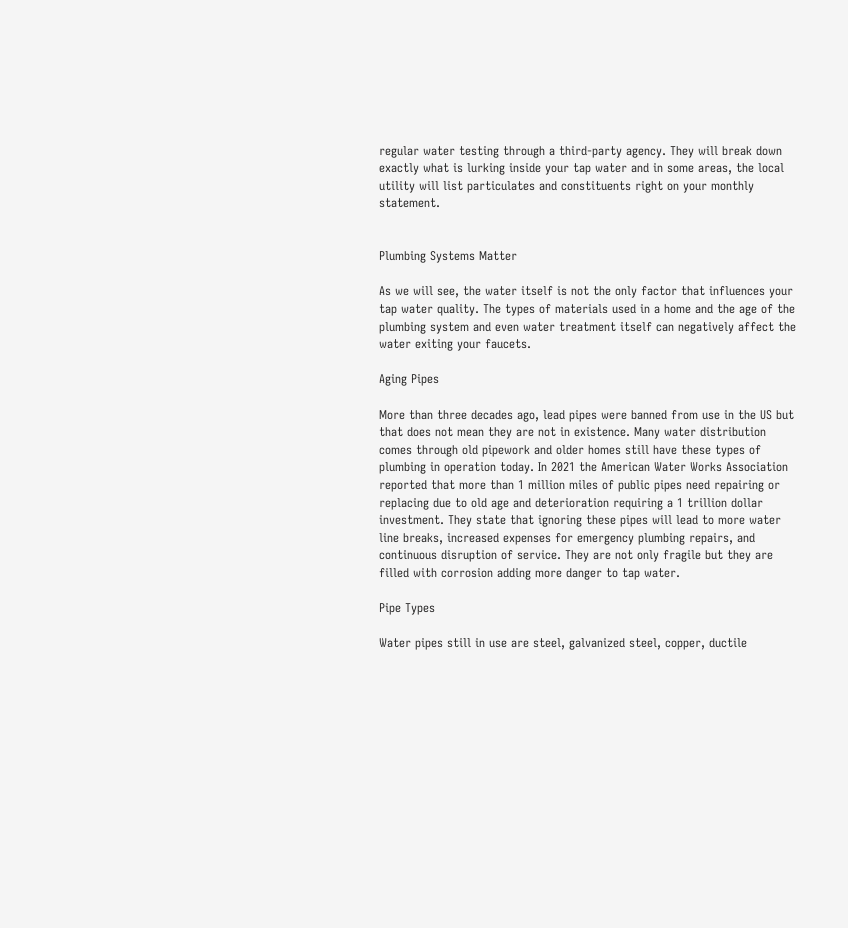regular water testing through a third-party agency. They will break down exactly what is lurking inside your tap water and in some areas, the local utility will list particulates and constituents right on your monthly statement.


Plumbing Systems Matter

As we will see, the water itself is not the only factor that influences your tap water quality. The types of materials used in a home and the age of the plumbing system and even water treatment itself can negatively affect the water exiting your faucets.

Aging Pipes

More than three decades ago, lead pipes were banned from use in the US but that does not mean they are not in existence. Many water distribution comes through old pipework and older homes still have these types of plumbing in operation today. In 2021 the American Water Works Association reported that more than 1 million miles of public pipes need repairing or replacing due to old age and deterioration requiring a 1 trillion dollar investment. They state that ignoring these pipes will lead to more water line breaks, increased expenses for emergency plumbing repairs, and continuous disruption of service. They are not only fragile but they are filled with corrosion adding more danger to tap water.

Pipe Types

Water pipes still in use are steel, galvanized steel, copper, ductile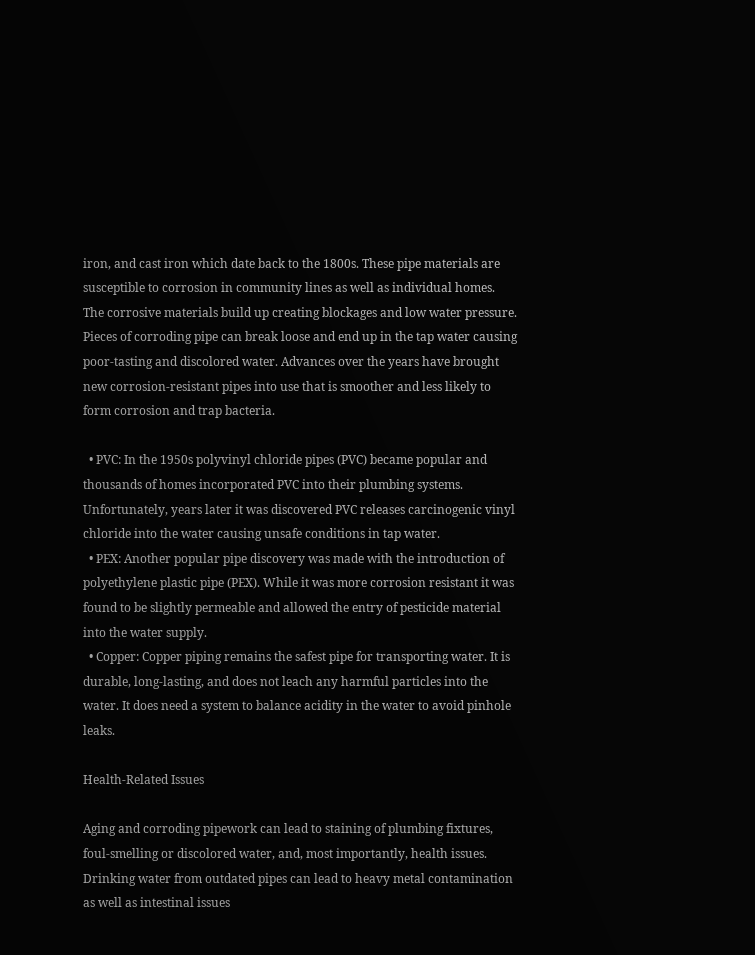iron, and cast iron which date back to the 1800s. These pipe materials are susceptible to corrosion in community lines as well as individual homes. The corrosive materials build up creating blockages and low water pressure. Pieces of corroding pipe can break loose and end up in the tap water causing poor-tasting and discolored water. Advances over the years have brought new corrosion-resistant pipes into use that is smoother and less likely to form corrosion and trap bacteria.

  • PVC: In the 1950s polyvinyl chloride pipes (PVC) became popular and thousands of homes incorporated PVC into their plumbing systems. Unfortunately, years later it was discovered PVC releases carcinogenic vinyl chloride into the water causing unsafe conditions in tap water.
  • PEX: Another popular pipe discovery was made with the introduction of polyethylene plastic pipe (PEX). While it was more corrosion resistant it was found to be slightly permeable and allowed the entry of pesticide material into the water supply.
  • Copper: Copper piping remains the safest pipe for transporting water. It is durable, long-lasting, and does not leach any harmful particles into the water. It does need a system to balance acidity in the water to avoid pinhole leaks.

Health-Related Issues

Aging and corroding pipework can lead to staining of plumbing fixtures, foul-smelling or discolored water, and, most importantly, health issues. Drinking water from outdated pipes can lead to heavy metal contamination as well as intestinal issues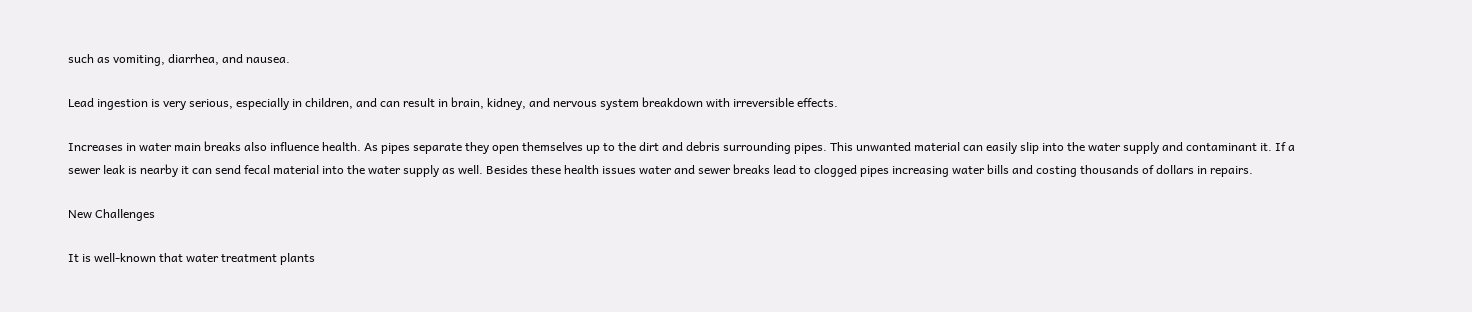such as vomiting, diarrhea, and nausea.

Lead ingestion is very serious, especially in children, and can result in brain, kidney, and nervous system breakdown with irreversible effects.

Increases in water main breaks also influence health. As pipes separate they open themselves up to the dirt and debris surrounding pipes. This unwanted material can easily slip into the water supply and contaminant it. If a sewer leak is nearby it can send fecal material into the water supply as well. Besides these health issues water and sewer breaks lead to clogged pipes increasing water bills and costing thousands of dollars in repairs.

New Challenges

It is well-known that water treatment plants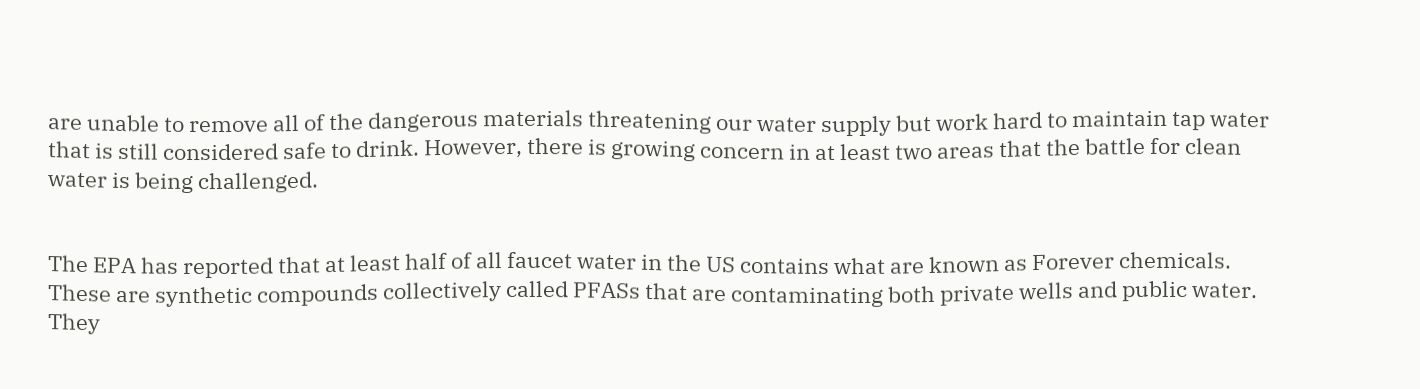are unable to remove all of the dangerous materials threatening our water supply but work hard to maintain tap water that is still considered safe to drink. However, there is growing concern in at least two areas that the battle for clean water is being challenged.


The EPA has reported that at least half of all faucet water in the US contains what are known as Forever chemicals. These are synthetic compounds collectively called PFASs that are contaminating both private wells and public water. They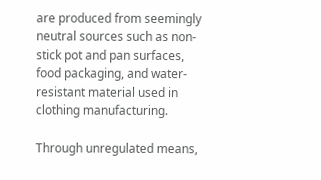are produced from seemingly neutral sources such as non-stick pot and pan surfaces, food packaging, and water-resistant material used in clothing manufacturing.

Through unregulated means,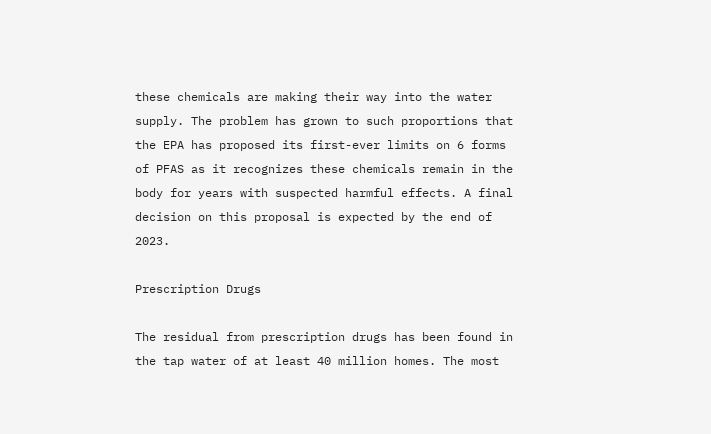these chemicals are making their way into the water supply. The problem has grown to such proportions that the EPA has proposed its first-ever limits on 6 forms of PFAS as it recognizes these chemicals remain in the body for years with suspected harmful effects. A final decision on this proposal is expected by the end of 2023.

Prescription Drugs

The residual from prescription drugs has been found in the tap water of at least 40 million homes. The most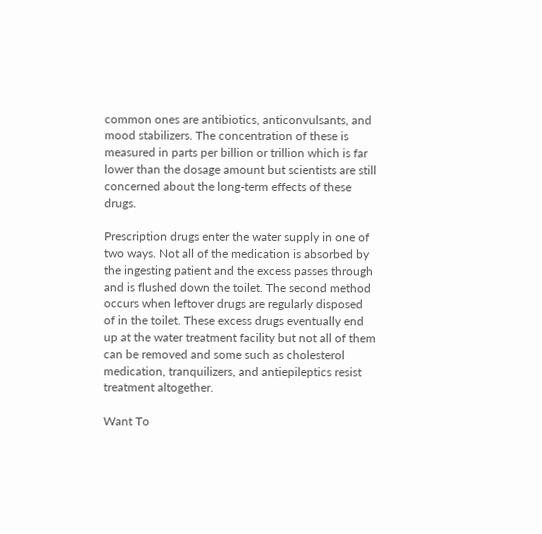common ones are antibiotics, anticonvulsants, and mood stabilizers. The concentration of these is measured in parts per billion or trillion which is far lower than the dosage amount but scientists are still concerned about the long-term effects of these drugs.

Prescription drugs enter the water supply in one of two ways. Not all of the medication is absorbed by the ingesting patient and the excess passes through and is flushed down the toilet. The second method occurs when leftover drugs are regularly disposed of in the toilet. These excess drugs eventually end up at the water treatment facility but not all of them can be removed and some such as cholesterol medication, tranquilizers, and antiepileptics resist treatment altogether.

Want To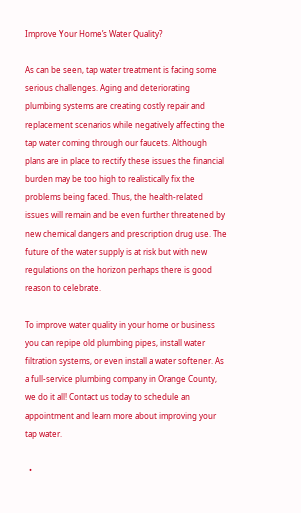Improve Your Home’s Water Quality?

As can be seen, tap water treatment is facing some serious challenges. Aging and deteriorating plumbing systems are creating costly repair and replacement scenarios while negatively affecting the tap water coming through our faucets. Although plans are in place to rectify these issues the financial burden may be too high to realistically fix the problems being faced. Thus, the health-related issues will remain and be even further threatened by new chemical dangers and prescription drug use. The future of the water supply is at risk but with new regulations on the horizon perhaps there is good reason to celebrate.

To improve water quality in your home or business you can repipe old plumbing pipes, install water filtration systems, or even install a water softener. As a full-service plumbing company in Orange County, we do it all! Contact us today to schedule an appointment and learn more about improving your tap water.

  •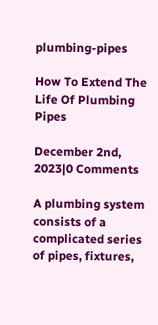plumbing-pipes

How To Extend The Life Of Plumbing Pipes

December 2nd, 2023|0 Comments

A plumbing system consists of a complicated series of pipes, fixtures,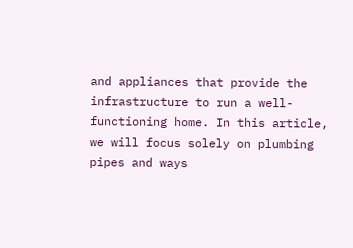and appliances that provide the infrastructure to run a well-functioning home. In this article, we will focus solely on plumbing pipes and ways